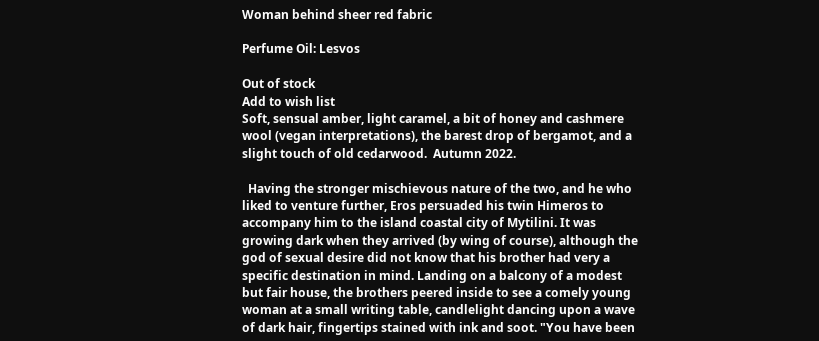Woman behind sheer red fabric

Perfume Oil: Lesvos

Out of stock
Add to wish list
Soft, sensual amber, light caramel, a bit of honey and cashmere wool (vegan interpretations), the barest drop of bergamot, and a slight touch of old cedarwood.  Autumn 2022.

  Having the stronger mischievous nature of the two, and he who liked to venture further, Eros persuaded his twin Himeros to accompany him to the island coastal city of Mytilini. It was growing dark when they arrived (by wing of course), although the god of sexual desire did not know that his brother had very a specific destination in mind. Landing on a balcony of a modest but fair house, the brothers peered inside to see a comely young woman at a small writing table, candlelight dancing upon a wave of dark hair, fingertips stained with ink and soot. "You have been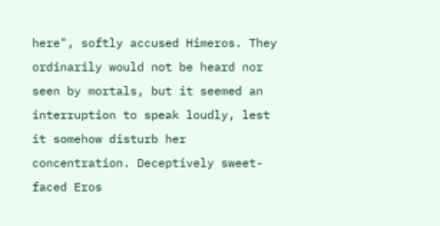here", softly accused Himeros. They ordinarily would not be heard nor seen by mortals, but it seemed an interruption to speak loudly, lest it somehow disturb her concentration. Deceptively sweet-faced Eros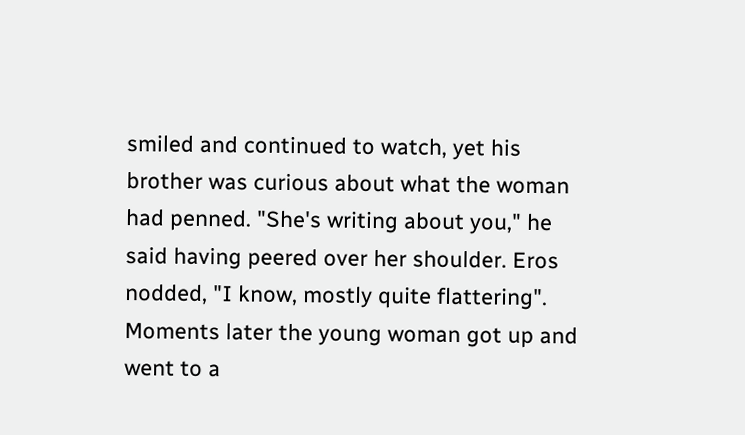smiled and continued to watch, yet his brother was curious about what the woman had penned. "She's writing about you," he said having peered over her shoulder. Eros nodded, "I know, mostly quite flattering". Moments later the young woman got up and went to a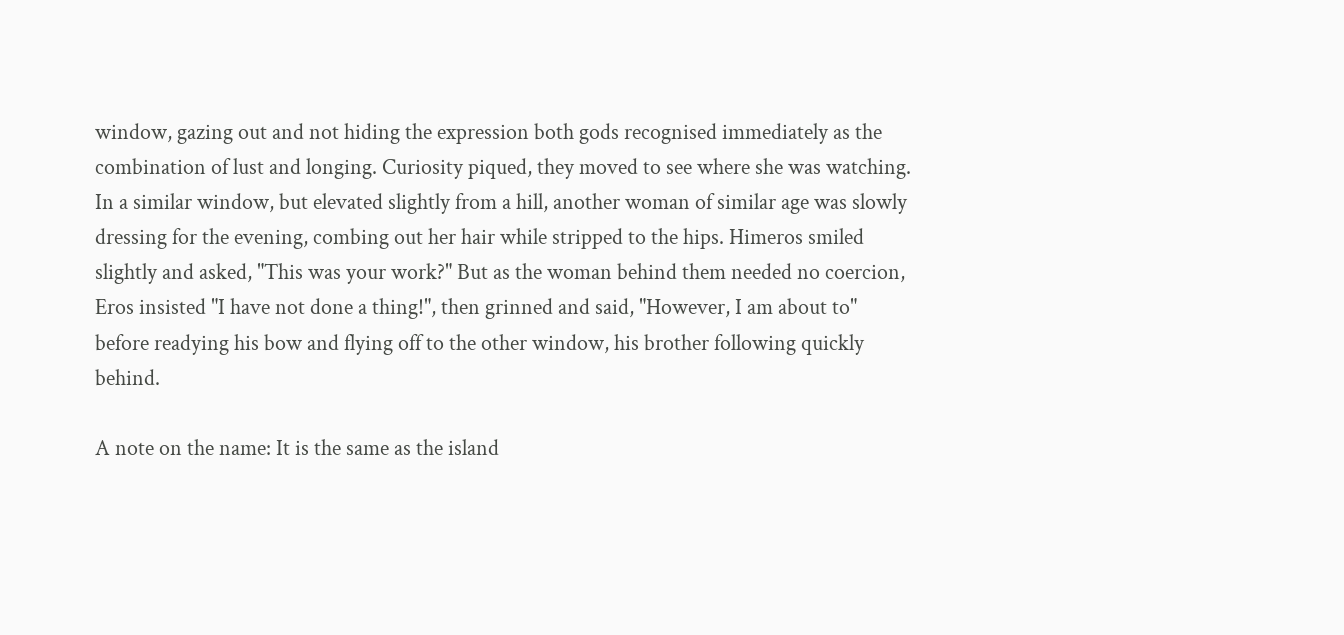window, gazing out and not hiding the expression both gods recognised immediately as the combination of lust and longing. Curiosity piqued, they moved to see where she was watching. In a similar window, but elevated slightly from a hill, another woman of similar age was slowly dressing for the evening, combing out her hair while stripped to the hips. Himeros smiled slightly and asked, "This was your work?" But as the woman behind them needed no coercion, Eros insisted "I have not done a thing!", then grinned and said, "However, I am about to" before readying his bow and flying off to the other window, his brother following quickly behind.

A note on the name: It is the same as the island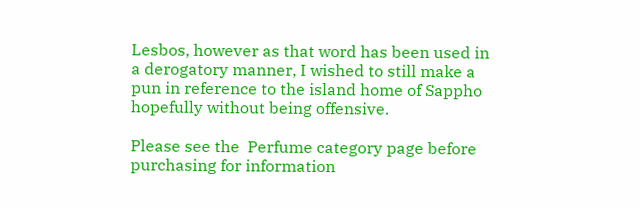Lesbos, however as that word has been used in a derogatory manner, I wished to still make a pun in reference to the island home of Sappho hopefully without being offensive.

Please see the  Perfume category page before purchasing for information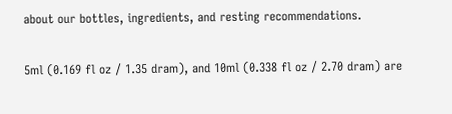about our bottles, ingredients, and resting recommendations.

5ml (0.169 fl oz / 1.35 dram), and 10ml (0.338 fl oz / 2.70 dram) are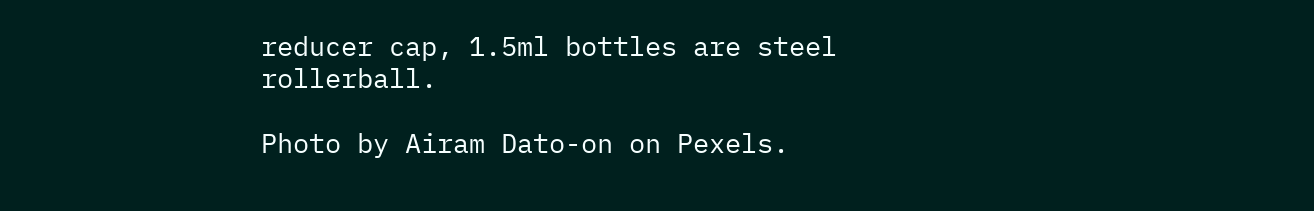reducer cap, 1.5ml bottles are steel rollerball.

Photo by Airam Dato-on on Pexels.